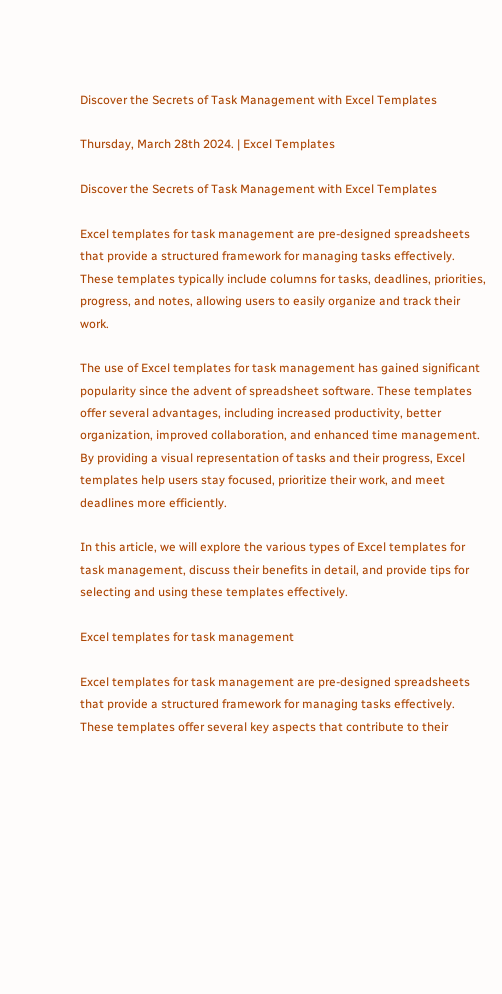Discover the Secrets of Task Management with Excel Templates

Thursday, March 28th 2024. | Excel Templates

Discover the Secrets of Task Management with Excel Templates

Excel templates for task management are pre-designed spreadsheets that provide a structured framework for managing tasks effectively. These templates typically include columns for tasks, deadlines, priorities, progress, and notes, allowing users to easily organize and track their work.

The use of Excel templates for task management has gained significant popularity since the advent of spreadsheet software. These templates offer several advantages, including increased productivity, better organization, improved collaboration, and enhanced time management. By providing a visual representation of tasks and their progress, Excel templates help users stay focused, prioritize their work, and meet deadlines more efficiently.

In this article, we will explore the various types of Excel templates for task management, discuss their benefits in detail, and provide tips for selecting and using these templates effectively.

Excel templates for task management

Excel templates for task management are pre-designed spreadsheets that provide a structured framework for managing tasks effectively. These templates offer several key aspects that contribute to their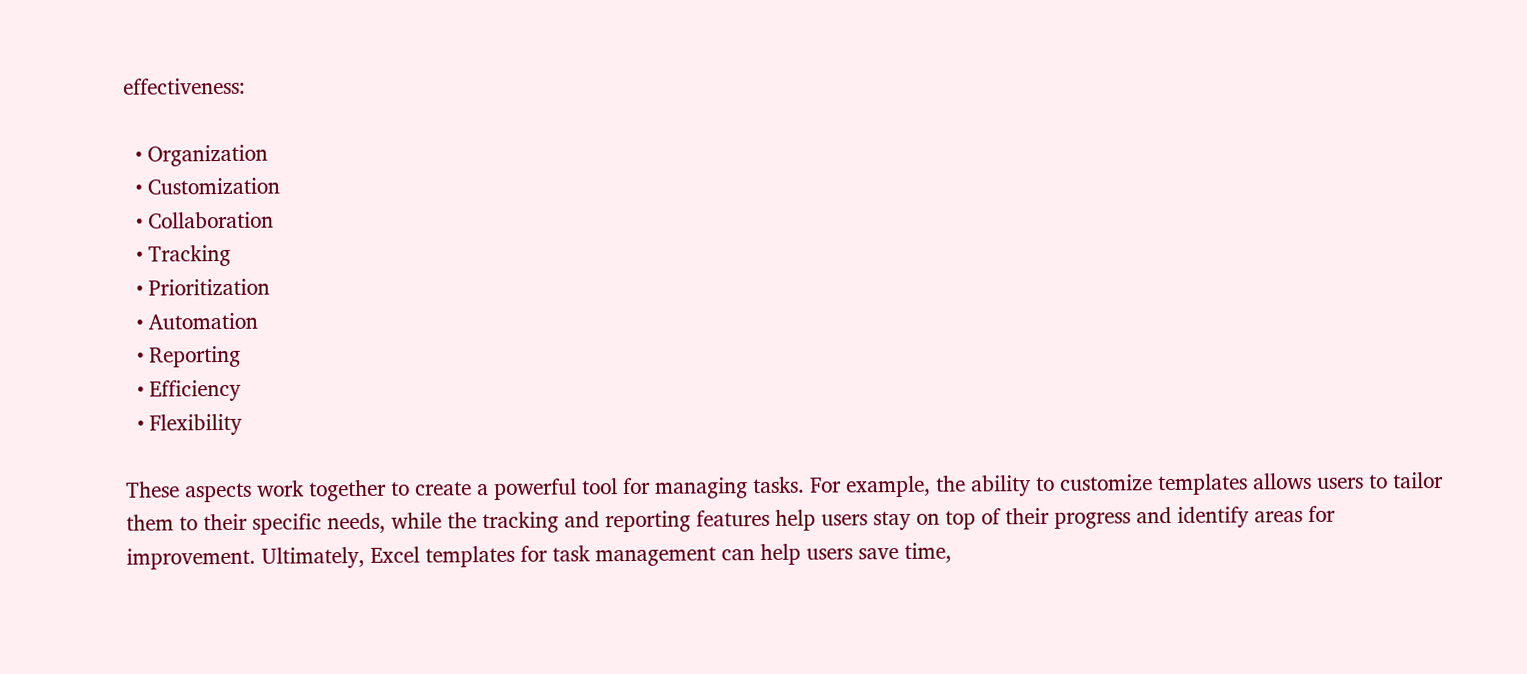effectiveness:

  • Organization
  • Customization
  • Collaboration
  • Tracking
  • Prioritization
  • Automation
  • Reporting
  • Efficiency
  • Flexibility

These aspects work together to create a powerful tool for managing tasks. For example, the ability to customize templates allows users to tailor them to their specific needs, while the tracking and reporting features help users stay on top of their progress and identify areas for improvement. Ultimately, Excel templates for task management can help users save time,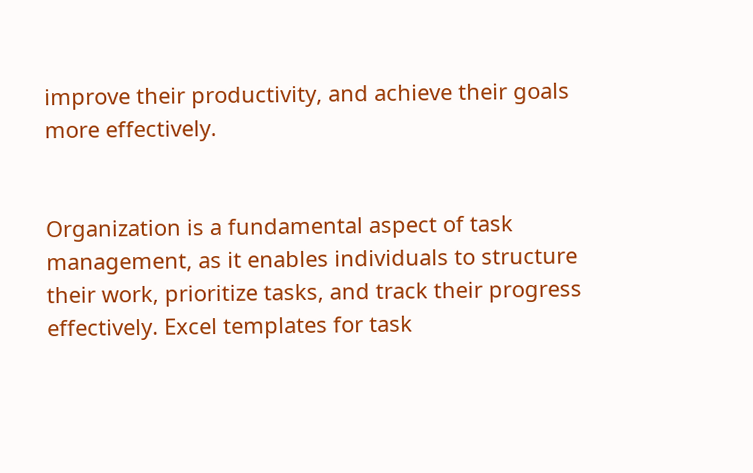improve their productivity, and achieve their goals more effectively.


Organization is a fundamental aspect of task management, as it enables individuals to structure their work, prioritize tasks, and track their progress effectively. Excel templates for task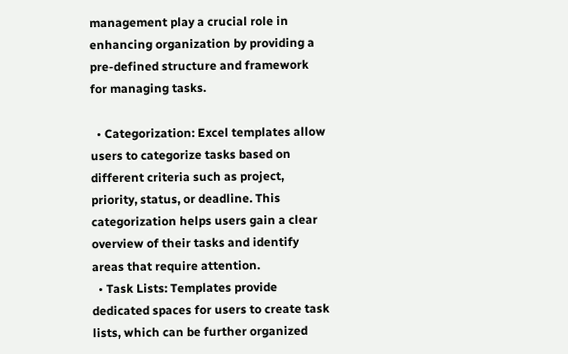management play a crucial role in enhancing organization by providing a pre-defined structure and framework for managing tasks.

  • Categorization: Excel templates allow users to categorize tasks based on different criteria such as project, priority, status, or deadline. This categorization helps users gain a clear overview of their tasks and identify areas that require attention.
  • Task Lists: Templates provide dedicated spaces for users to create task lists, which can be further organized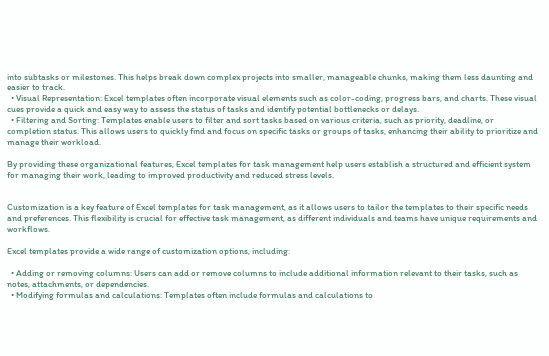into subtasks or milestones. This helps break down complex projects into smaller, manageable chunks, making them less daunting and easier to track.
  • Visual Representation: Excel templates often incorporate visual elements such as color-coding, progress bars, and charts. These visual cues provide a quick and easy way to assess the status of tasks and identify potential bottlenecks or delays.
  • Filtering and Sorting: Templates enable users to filter and sort tasks based on various criteria, such as priority, deadline, or completion status. This allows users to quickly find and focus on specific tasks or groups of tasks, enhancing their ability to prioritize and manage their workload.

By providing these organizational features, Excel templates for task management help users establish a structured and efficient system for managing their work, leading to improved productivity and reduced stress levels.


Customization is a key feature of Excel templates for task management, as it allows users to tailor the templates to their specific needs and preferences. This flexibility is crucial for effective task management, as different individuals and teams have unique requirements and workflows.

Excel templates provide a wide range of customization options, including:

  • Adding or removing columns: Users can add or remove columns to include additional information relevant to their tasks, such as notes, attachments, or dependencies.
  • Modifying formulas and calculations: Templates often include formulas and calculations to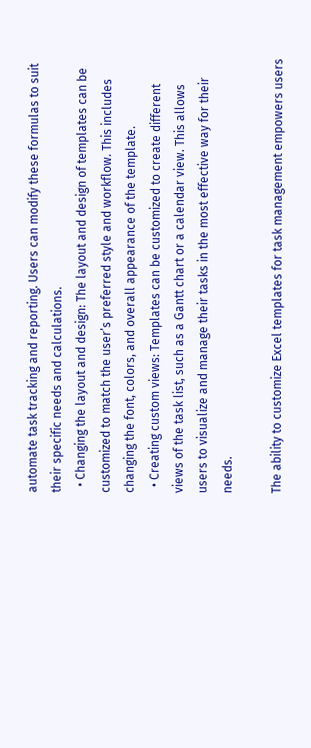automate task tracking and reporting. Users can modify these formulas to suit their specific needs and calculations.
  • Changing the layout and design: The layout and design of templates can be customized to match the user’s preferred style and workflow. This includes changing the font, colors, and overall appearance of the template.
  • Creating custom views: Templates can be customized to create different views of the task list, such as a Gantt chart or a calendar view. This allows users to visualize and manage their tasks in the most effective way for their needs.

The ability to customize Excel templates for task management empowers users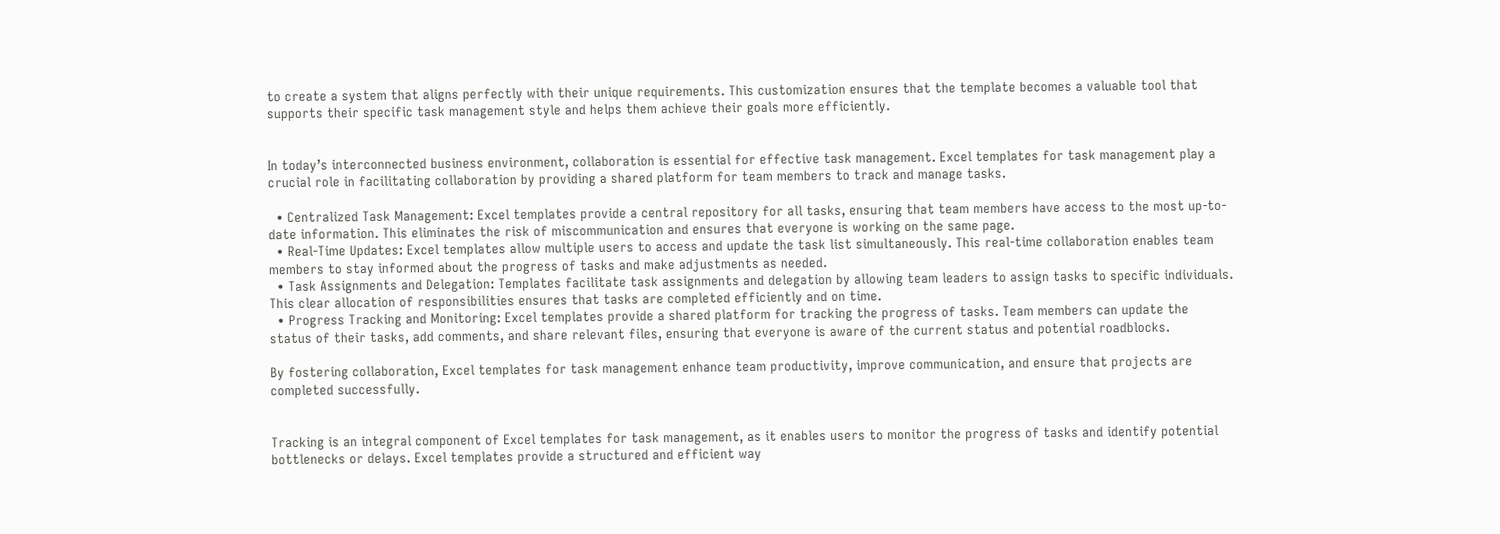to create a system that aligns perfectly with their unique requirements. This customization ensures that the template becomes a valuable tool that supports their specific task management style and helps them achieve their goals more efficiently.


In today’s interconnected business environment, collaboration is essential for effective task management. Excel templates for task management play a crucial role in facilitating collaboration by providing a shared platform for team members to track and manage tasks.

  • Centralized Task Management: Excel templates provide a central repository for all tasks, ensuring that team members have access to the most up-to-date information. This eliminates the risk of miscommunication and ensures that everyone is working on the same page.
  • Real-Time Updates: Excel templates allow multiple users to access and update the task list simultaneously. This real-time collaboration enables team members to stay informed about the progress of tasks and make adjustments as needed.
  • Task Assignments and Delegation: Templates facilitate task assignments and delegation by allowing team leaders to assign tasks to specific individuals. This clear allocation of responsibilities ensures that tasks are completed efficiently and on time.
  • Progress Tracking and Monitoring: Excel templates provide a shared platform for tracking the progress of tasks. Team members can update the status of their tasks, add comments, and share relevant files, ensuring that everyone is aware of the current status and potential roadblocks.

By fostering collaboration, Excel templates for task management enhance team productivity, improve communication, and ensure that projects are completed successfully.


Tracking is an integral component of Excel templates for task management, as it enables users to monitor the progress of tasks and identify potential bottlenecks or delays. Excel templates provide a structured and efficient way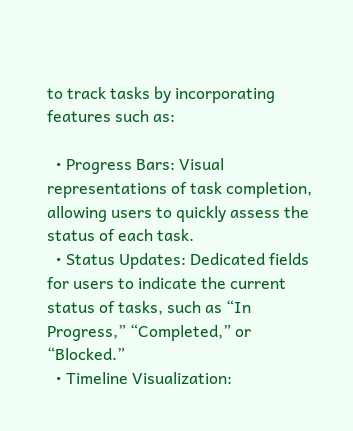to track tasks by incorporating features such as:

  • Progress Bars: Visual representations of task completion, allowing users to quickly assess the status of each task.
  • Status Updates: Dedicated fields for users to indicate the current status of tasks, such as “In Progress,” “Completed,” or “Blocked.”
  • Timeline Visualization: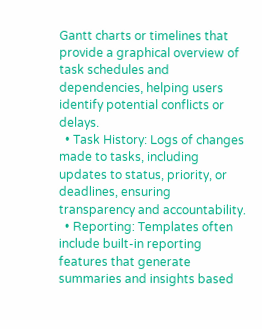Gantt charts or timelines that provide a graphical overview of task schedules and dependencies, helping users identify potential conflicts or delays.
  • Task History: Logs of changes made to tasks, including updates to status, priority, or deadlines, ensuring transparency and accountability.
  • Reporting: Templates often include built-in reporting features that generate summaries and insights based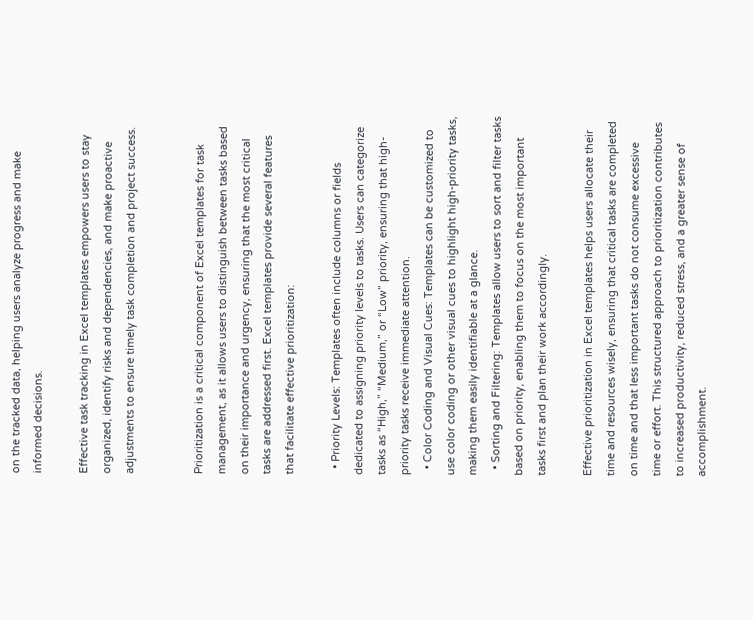on the tracked data, helping users analyze progress and make informed decisions.

Effective task tracking in Excel templates empowers users to stay organized, identify risks and dependencies, and make proactive adjustments to ensure timely task completion and project success.


Prioritization is a critical component of Excel templates for task management, as it allows users to distinguish between tasks based on their importance and urgency, ensuring that the most critical tasks are addressed first. Excel templates provide several features that facilitate effective prioritization:

  • Priority Levels: Templates often include columns or fields dedicated to assigning priority levels to tasks. Users can categorize tasks as “High,” “Medium,” or “Low” priority, ensuring that high-priority tasks receive immediate attention.
  • Color Coding and Visual Cues: Templates can be customized to use color coding or other visual cues to highlight high-priority tasks, making them easily identifiable at a glance.
  • Sorting and Filtering: Templates allow users to sort and filter tasks based on priority, enabling them to focus on the most important tasks first and plan their work accordingly.

Effective prioritization in Excel templates helps users allocate their time and resources wisely, ensuring that critical tasks are completed on time and that less important tasks do not consume excessive time or effort. This structured approach to prioritization contributes to increased productivity, reduced stress, and a greater sense of accomplishment.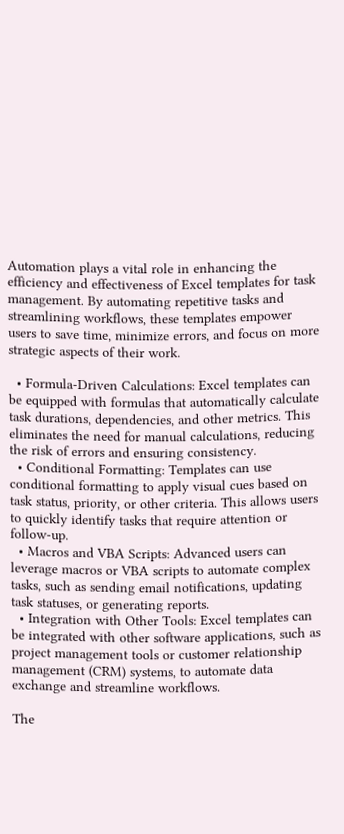Automation plays a vital role in enhancing the efficiency and effectiveness of Excel templates for task management. By automating repetitive tasks and streamlining workflows, these templates empower users to save time, minimize errors, and focus on more strategic aspects of their work.

  • Formula-Driven Calculations: Excel templates can be equipped with formulas that automatically calculate task durations, dependencies, and other metrics. This eliminates the need for manual calculations, reducing the risk of errors and ensuring consistency.
  • Conditional Formatting: Templates can use conditional formatting to apply visual cues based on task status, priority, or other criteria. This allows users to quickly identify tasks that require attention or follow-up.
  • Macros and VBA Scripts: Advanced users can leverage macros or VBA scripts to automate complex tasks, such as sending email notifications, updating task statuses, or generating reports.
  • Integration with Other Tools: Excel templates can be integrated with other software applications, such as project management tools or customer relationship management (CRM) systems, to automate data exchange and streamline workflows.

The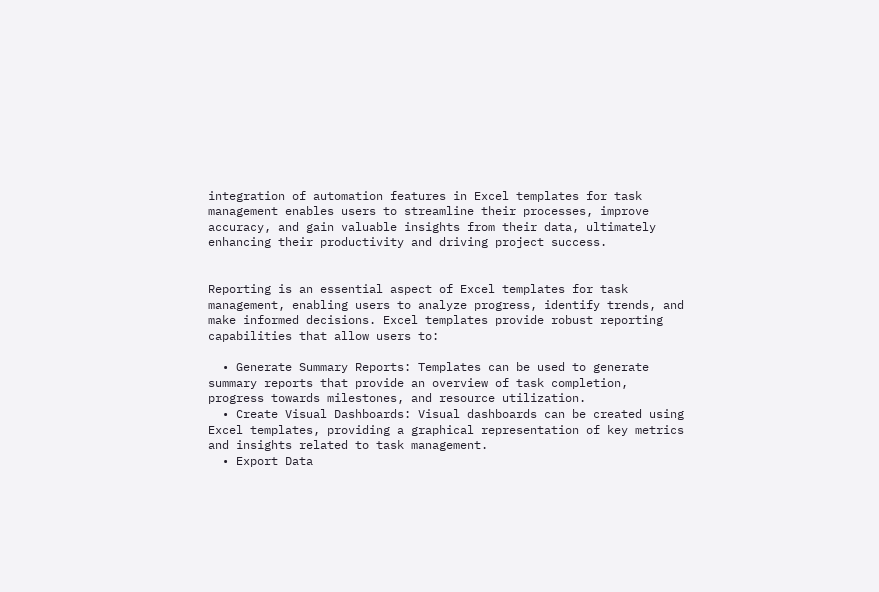integration of automation features in Excel templates for task management enables users to streamline their processes, improve accuracy, and gain valuable insights from their data, ultimately enhancing their productivity and driving project success.


Reporting is an essential aspect of Excel templates for task management, enabling users to analyze progress, identify trends, and make informed decisions. Excel templates provide robust reporting capabilities that allow users to:

  • Generate Summary Reports: Templates can be used to generate summary reports that provide an overview of task completion, progress towards milestones, and resource utilization.
  • Create Visual Dashboards: Visual dashboards can be created using Excel templates, providing a graphical representation of key metrics and insights related to task management.
  • Export Data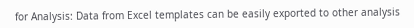for Analysis: Data from Excel templates can be easily exported to other analysis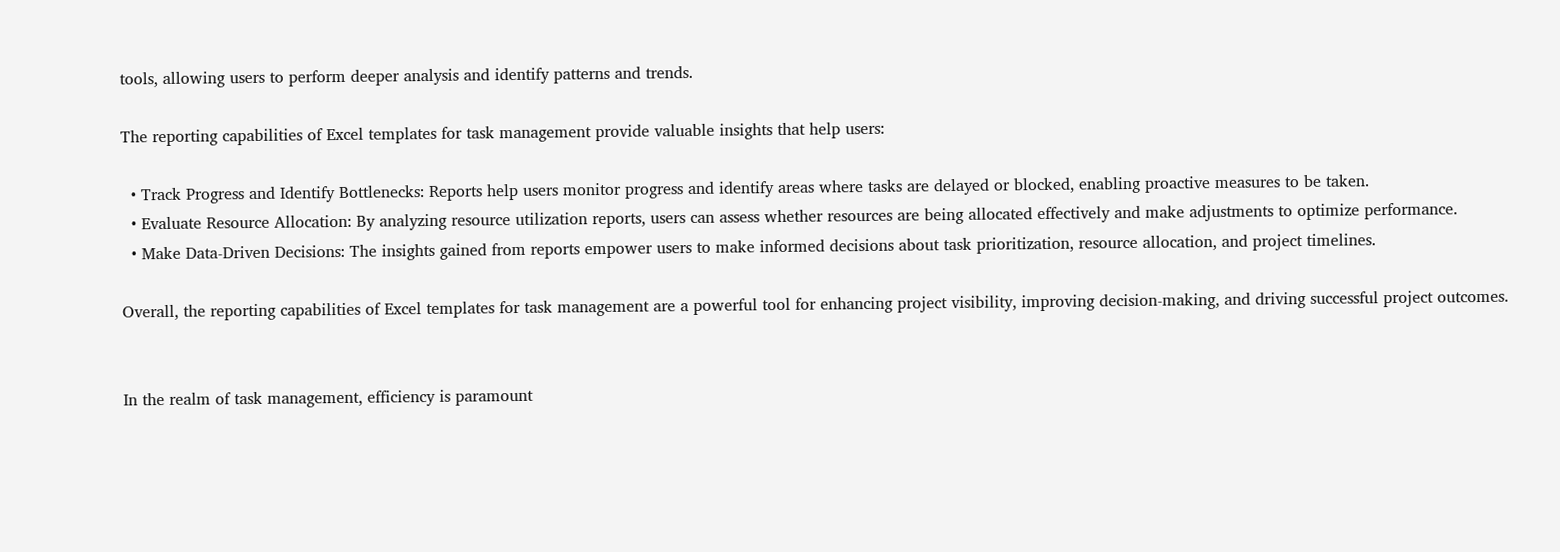tools, allowing users to perform deeper analysis and identify patterns and trends.

The reporting capabilities of Excel templates for task management provide valuable insights that help users:

  • Track Progress and Identify Bottlenecks: Reports help users monitor progress and identify areas where tasks are delayed or blocked, enabling proactive measures to be taken.
  • Evaluate Resource Allocation: By analyzing resource utilization reports, users can assess whether resources are being allocated effectively and make adjustments to optimize performance.
  • Make Data-Driven Decisions: The insights gained from reports empower users to make informed decisions about task prioritization, resource allocation, and project timelines.

Overall, the reporting capabilities of Excel templates for task management are a powerful tool for enhancing project visibility, improving decision-making, and driving successful project outcomes.


In the realm of task management, efficiency is paramount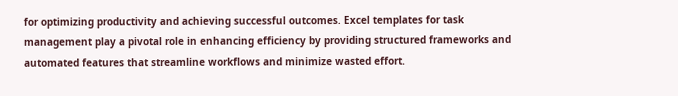for optimizing productivity and achieving successful outcomes. Excel templates for task management play a pivotal role in enhancing efficiency by providing structured frameworks and automated features that streamline workflows and minimize wasted effort.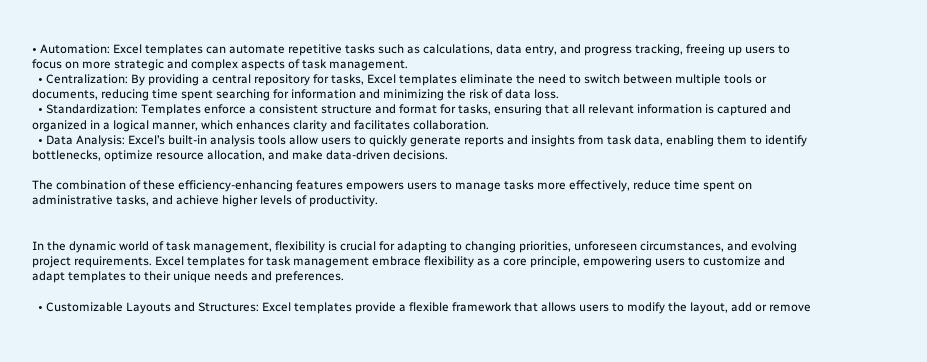• Automation: Excel templates can automate repetitive tasks such as calculations, data entry, and progress tracking, freeing up users to focus on more strategic and complex aspects of task management.
  • Centralization: By providing a central repository for tasks, Excel templates eliminate the need to switch between multiple tools or documents, reducing time spent searching for information and minimizing the risk of data loss.
  • Standardization: Templates enforce a consistent structure and format for tasks, ensuring that all relevant information is captured and organized in a logical manner, which enhances clarity and facilitates collaboration.
  • Data Analysis: Excel’s built-in analysis tools allow users to quickly generate reports and insights from task data, enabling them to identify bottlenecks, optimize resource allocation, and make data-driven decisions.

The combination of these efficiency-enhancing features empowers users to manage tasks more effectively, reduce time spent on administrative tasks, and achieve higher levels of productivity.


In the dynamic world of task management, flexibility is crucial for adapting to changing priorities, unforeseen circumstances, and evolving project requirements. Excel templates for task management embrace flexibility as a core principle, empowering users to customize and adapt templates to their unique needs and preferences.

  • Customizable Layouts and Structures: Excel templates provide a flexible framework that allows users to modify the layout, add or remove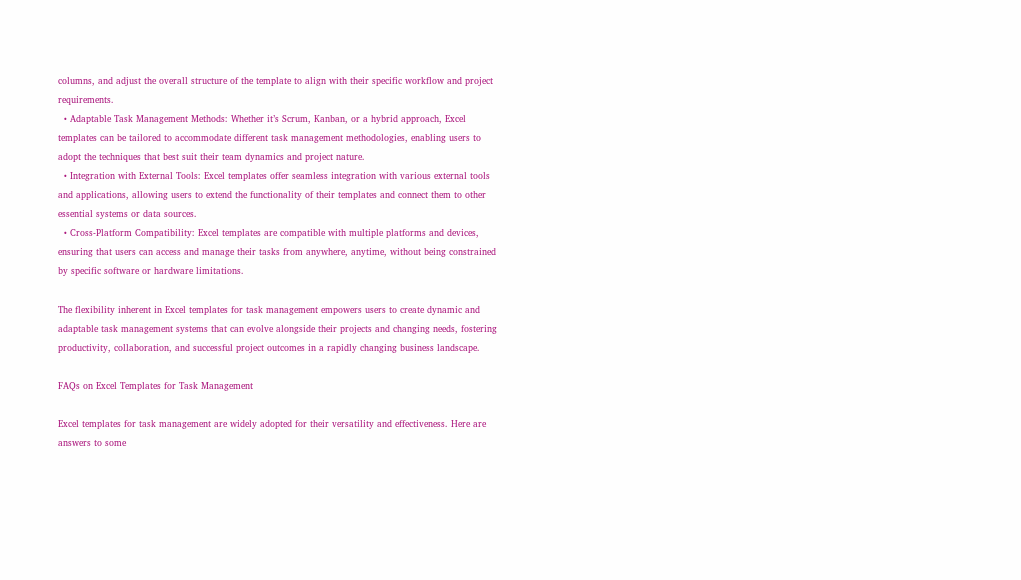columns, and adjust the overall structure of the template to align with their specific workflow and project requirements.
  • Adaptable Task Management Methods: Whether it’s Scrum, Kanban, or a hybrid approach, Excel templates can be tailored to accommodate different task management methodologies, enabling users to adopt the techniques that best suit their team dynamics and project nature.
  • Integration with External Tools: Excel templates offer seamless integration with various external tools and applications, allowing users to extend the functionality of their templates and connect them to other essential systems or data sources.
  • Cross-Platform Compatibility: Excel templates are compatible with multiple platforms and devices, ensuring that users can access and manage their tasks from anywhere, anytime, without being constrained by specific software or hardware limitations.

The flexibility inherent in Excel templates for task management empowers users to create dynamic and adaptable task management systems that can evolve alongside their projects and changing needs, fostering productivity, collaboration, and successful project outcomes in a rapidly changing business landscape.

FAQs on Excel Templates for Task Management

Excel templates for task management are widely adopted for their versatility and effectiveness. Here are answers to some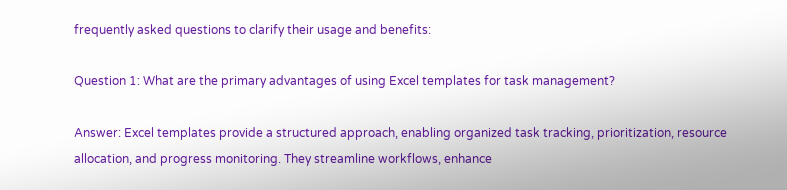frequently asked questions to clarify their usage and benefits:

Question 1: What are the primary advantages of using Excel templates for task management?

Answer: Excel templates provide a structured approach, enabling organized task tracking, prioritization, resource allocation, and progress monitoring. They streamline workflows, enhance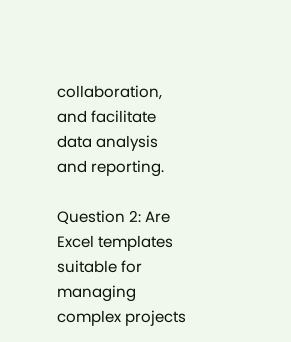collaboration, and facilitate data analysis and reporting.

Question 2: Are Excel templates suitable for managing complex projects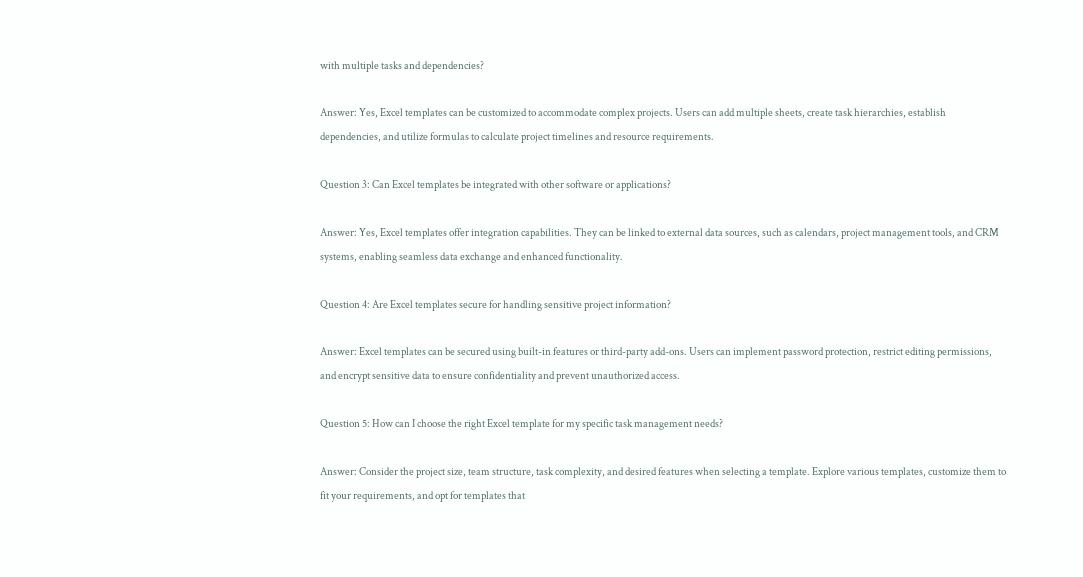with multiple tasks and dependencies?

Answer: Yes, Excel templates can be customized to accommodate complex projects. Users can add multiple sheets, create task hierarchies, establish dependencies, and utilize formulas to calculate project timelines and resource requirements.

Question 3: Can Excel templates be integrated with other software or applications?

Answer: Yes, Excel templates offer integration capabilities. They can be linked to external data sources, such as calendars, project management tools, and CRM systems, enabling seamless data exchange and enhanced functionality.

Question 4: Are Excel templates secure for handling sensitive project information?

Answer: Excel templates can be secured using built-in features or third-party add-ons. Users can implement password protection, restrict editing permissions, and encrypt sensitive data to ensure confidentiality and prevent unauthorized access.

Question 5: How can I choose the right Excel template for my specific task management needs?

Answer: Consider the project size, team structure, task complexity, and desired features when selecting a template. Explore various templates, customize them to fit your requirements, and opt for templates that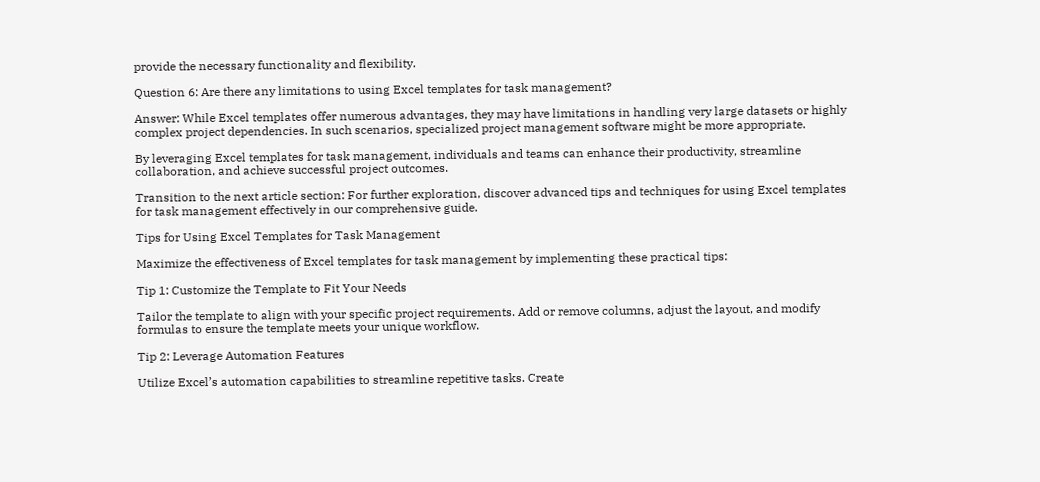provide the necessary functionality and flexibility.

Question 6: Are there any limitations to using Excel templates for task management?

Answer: While Excel templates offer numerous advantages, they may have limitations in handling very large datasets or highly complex project dependencies. In such scenarios, specialized project management software might be more appropriate.

By leveraging Excel templates for task management, individuals and teams can enhance their productivity, streamline collaboration, and achieve successful project outcomes.

Transition to the next article section: For further exploration, discover advanced tips and techniques for using Excel templates for task management effectively in our comprehensive guide.

Tips for Using Excel Templates for Task Management

Maximize the effectiveness of Excel templates for task management by implementing these practical tips:

Tip 1: Customize the Template to Fit Your Needs

Tailor the template to align with your specific project requirements. Add or remove columns, adjust the layout, and modify formulas to ensure the template meets your unique workflow.

Tip 2: Leverage Automation Features

Utilize Excel’s automation capabilities to streamline repetitive tasks. Create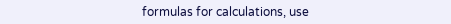formulas for calculations, use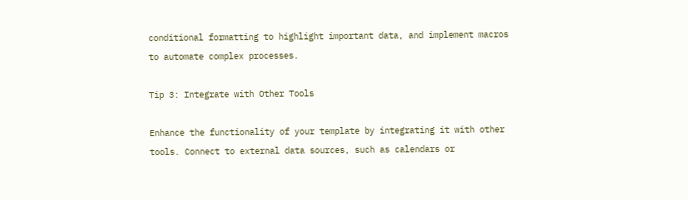conditional formatting to highlight important data, and implement macros to automate complex processes.

Tip 3: Integrate with Other Tools

Enhance the functionality of your template by integrating it with other tools. Connect to external data sources, such as calendars or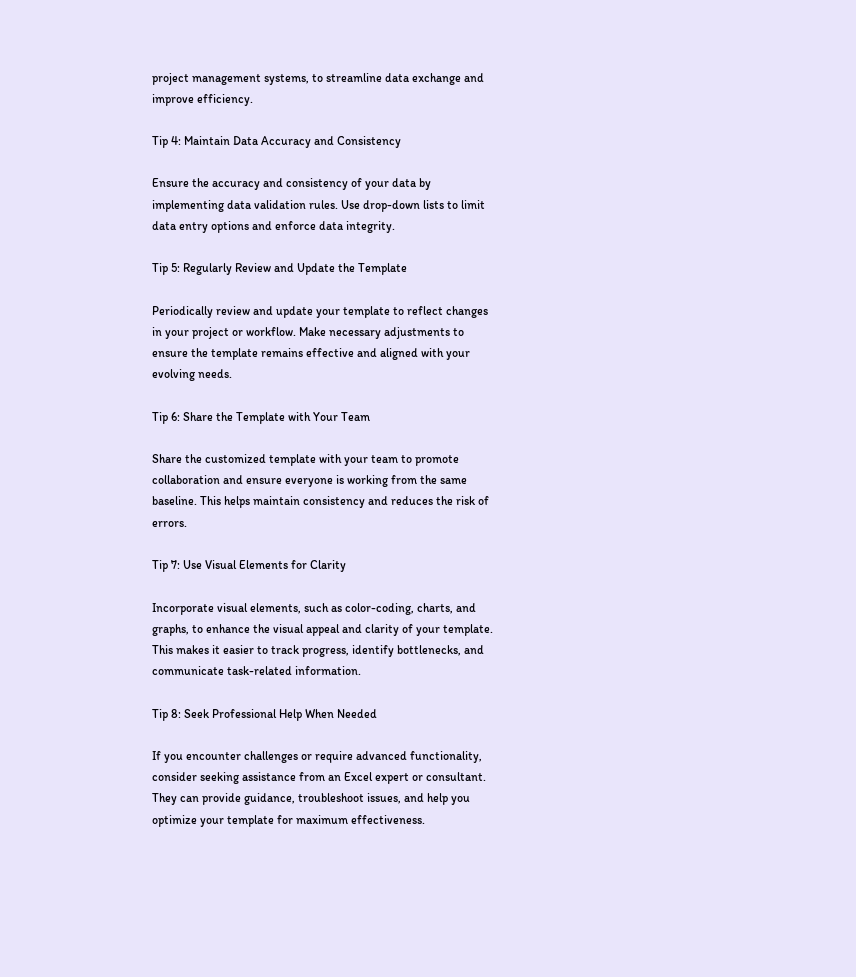project management systems, to streamline data exchange and improve efficiency.

Tip 4: Maintain Data Accuracy and Consistency

Ensure the accuracy and consistency of your data by implementing data validation rules. Use drop-down lists to limit data entry options and enforce data integrity.

Tip 5: Regularly Review and Update the Template

Periodically review and update your template to reflect changes in your project or workflow. Make necessary adjustments to ensure the template remains effective and aligned with your evolving needs.

Tip 6: Share the Template with Your Team

Share the customized template with your team to promote collaboration and ensure everyone is working from the same baseline. This helps maintain consistency and reduces the risk of errors.

Tip 7: Use Visual Elements for Clarity

Incorporate visual elements, such as color-coding, charts, and graphs, to enhance the visual appeal and clarity of your template. This makes it easier to track progress, identify bottlenecks, and communicate task-related information.

Tip 8: Seek Professional Help When Needed

If you encounter challenges or require advanced functionality, consider seeking assistance from an Excel expert or consultant. They can provide guidance, troubleshoot issues, and help you optimize your template for maximum effectiveness.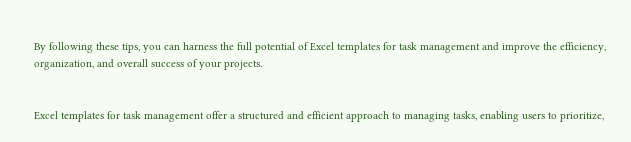By following these tips, you can harness the full potential of Excel templates for task management and improve the efficiency, organization, and overall success of your projects.


Excel templates for task management offer a structured and efficient approach to managing tasks, enabling users to prioritize,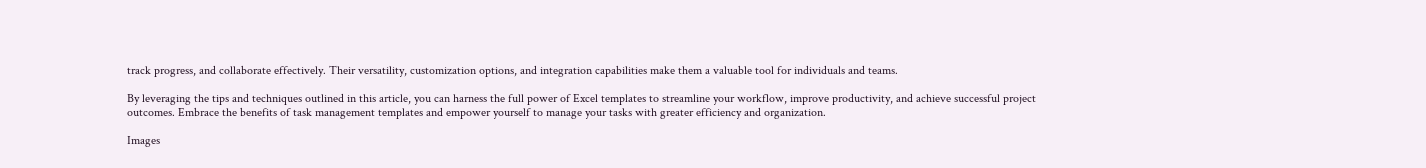track progress, and collaborate effectively. Their versatility, customization options, and integration capabilities make them a valuable tool for individuals and teams.

By leveraging the tips and techniques outlined in this article, you can harness the full power of Excel templates to streamline your workflow, improve productivity, and achieve successful project outcomes. Embrace the benefits of task management templates and empower yourself to manage your tasks with greater efficiency and organization.

Images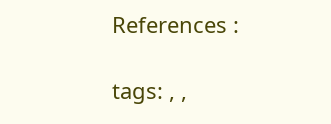References :

tags: , ,